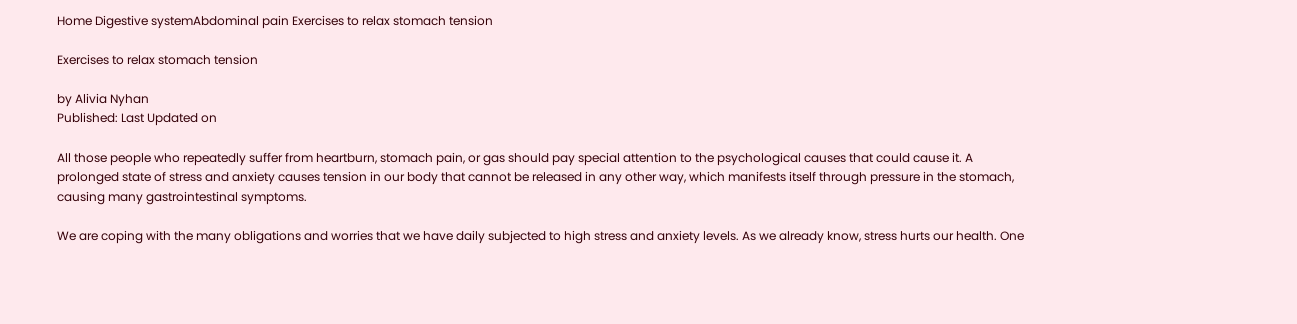Home Digestive systemAbdominal pain Exercises to relax stomach tension

Exercises to relax stomach tension

by Alivia Nyhan
Published: Last Updated on

All those people who repeatedly suffer from heartburn, stomach pain, or gas should pay special attention to the psychological causes that could cause it. A prolonged state of stress and anxiety causes tension in our body that cannot be released in any other way, which manifests itself through pressure in the stomach, causing many gastrointestinal symptoms.

We are coping with the many obligations and worries that we have daily subjected to high stress and anxiety levels. As we already know, stress hurts our health. One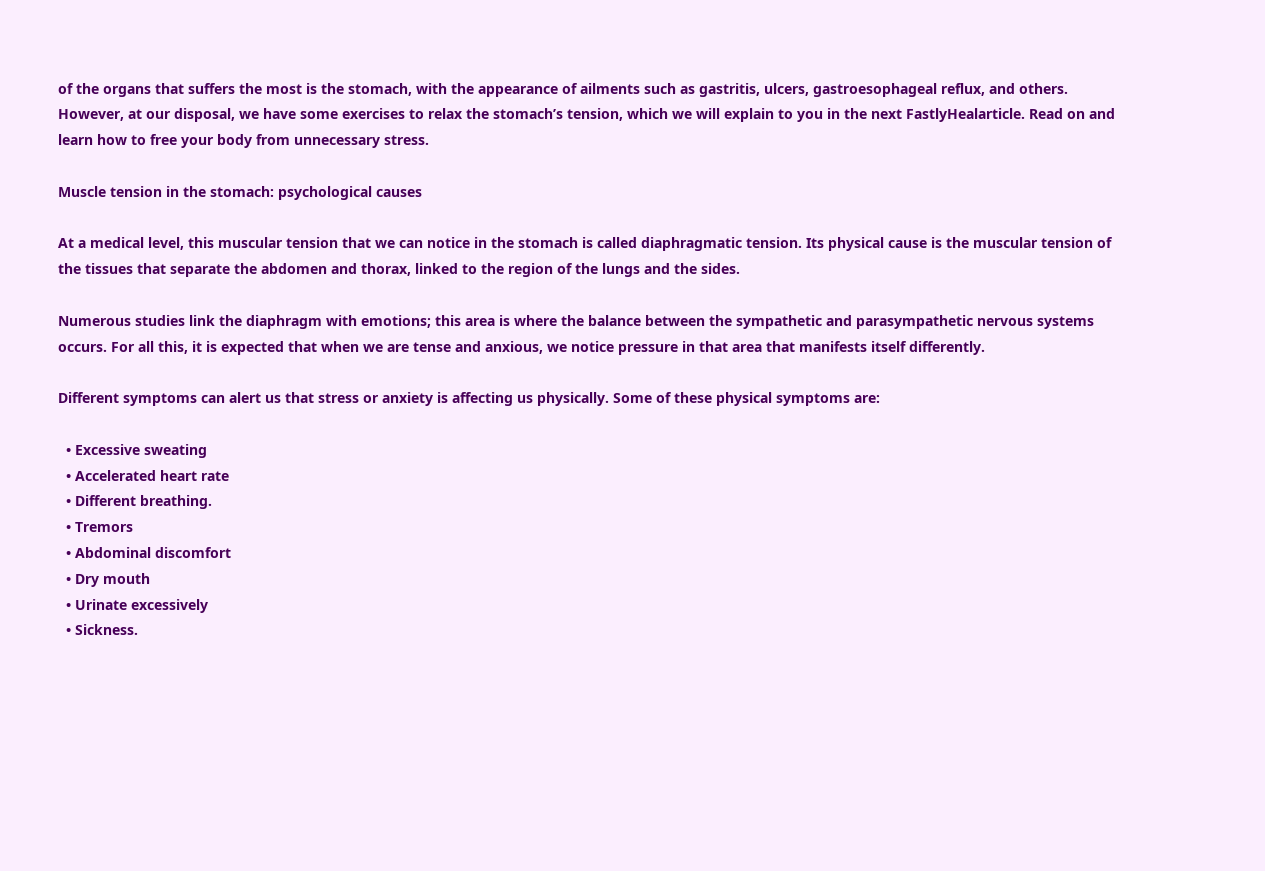of the organs that suffers the most is the stomach, with the appearance of ailments such as gastritis, ulcers, gastroesophageal reflux, and others. However, at our disposal, we have some exercises to relax the stomach’s tension, which we will explain to you in the next FastlyHealarticle. Read on and learn how to free your body from unnecessary stress.

Muscle tension in the stomach: psychological causes

At a medical level, this muscular tension that we can notice in the stomach is called diaphragmatic tension. Its physical cause is the muscular tension of the tissues that separate the abdomen and thorax, linked to the region of the lungs and the sides.

Numerous studies link the diaphragm with emotions; this area is where the balance between the sympathetic and parasympathetic nervous systems occurs. For all this, it is expected that when we are tense and anxious, we notice pressure in that area that manifests itself differently.

Different symptoms can alert us that stress or anxiety is affecting us physically. Some of these physical symptoms are:

  • Excessive sweating
  • Accelerated heart rate
  • Different breathing.
  • Tremors
  • Abdominal discomfort
  • Dry mouth
  • Urinate excessively
  • Sickness.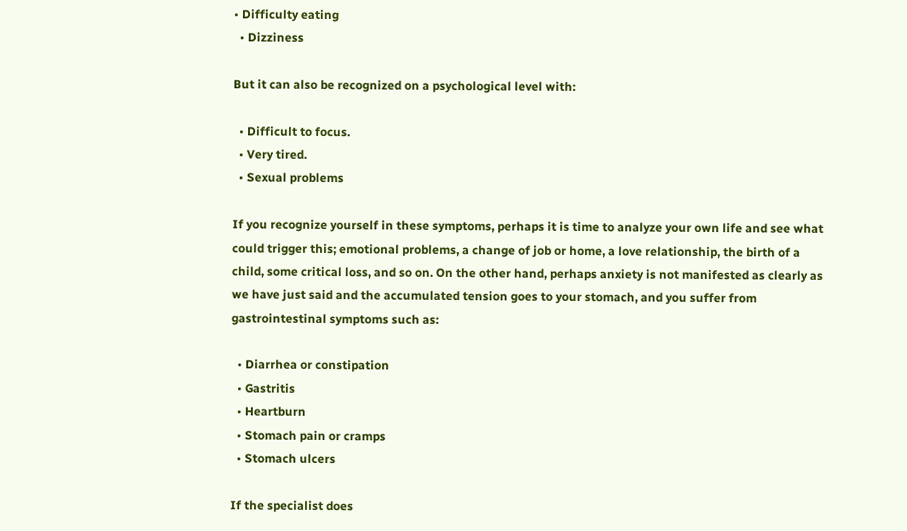• Difficulty eating
  • Dizziness

But it can also be recognized on a psychological level with:

  • Difficult to focus.
  • Very tired.
  • Sexual problems

If you recognize yourself in these symptoms, perhaps it is time to analyze your own life and see what could trigger this; emotional problems, a change of job or home, a love relationship, the birth of a child, some critical loss, and so on. On the other hand, perhaps anxiety is not manifested as clearly as we have just said and the accumulated tension goes to your stomach, and you suffer from gastrointestinal symptoms such as:

  • Diarrhea or constipation
  • Gastritis
  • Heartburn
  • Stomach pain or cramps
  • Stomach ulcers

If the specialist does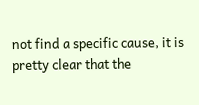not find a specific cause, it is pretty clear that the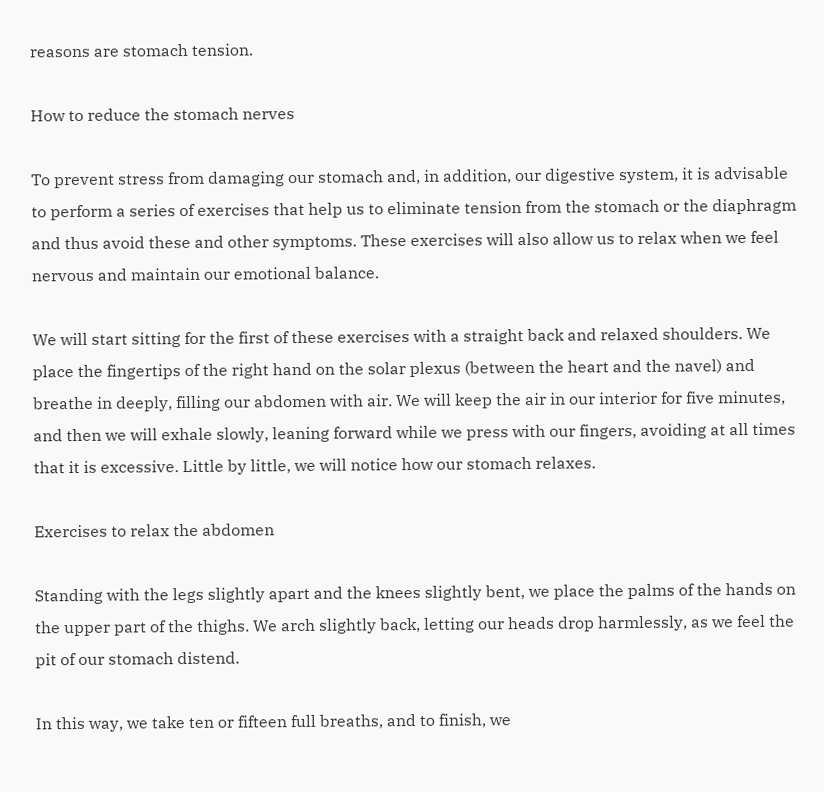reasons are stomach tension.

How to reduce the stomach nerves

To prevent stress from damaging our stomach and, in addition, our digestive system, it is advisable to perform a series of exercises that help us to eliminate tension from the stomach or the diaphragm and thus avoid these and other symptoms. These exercises will also allow us to relax when we feel nervous and maintain our emotional balance.

We will start sitting for the first of these exercises with a straight back and relaxed shoulders. We place the fingertips of the right hand on the solar plexus (between the heart and the navel) and breathe in deeply, filling our abdomen with air. We will keep the air in our interior for five minutes, and then we will exhale slowly, leaning forward while we press with our fingers, avoiding at all times that it is excessive. Little by little, we will notice how our stomach relaxes.

Exercises to relax the abdomen

Standing with the legs slightly apart and the knees slightly bent, we place the palms of the hands on the upper part of the thighs. We arch slightly back, letting our heads drop harmlessly, as we feel the pit of our stomach distend.

In this way, we take ten or fifteen full breaths, and to finish, we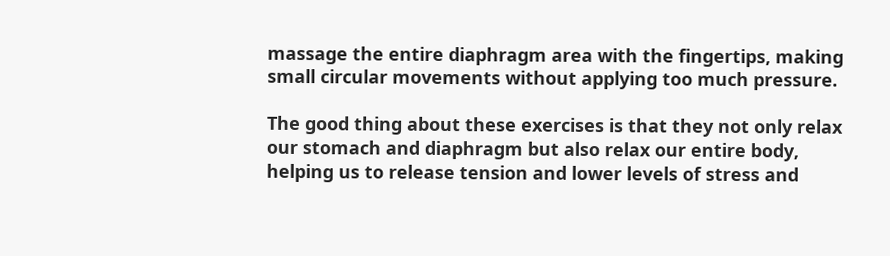massage the entire diaphragm area with the fingertips, making small circular movements without applying too much pressure.

The good thing about these exercises is that they not only relax our stomach and diaphragm but also relax our entire body, helping us to release tension and lower levels of stress and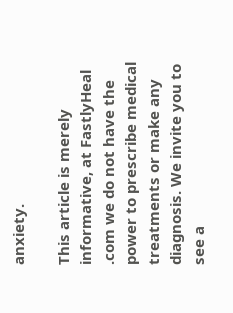anxiety.

This article is merely informative, at FastlyHeal .com we do not have the power to prescribe medical treatments or make any diagnosis. We invite you to see a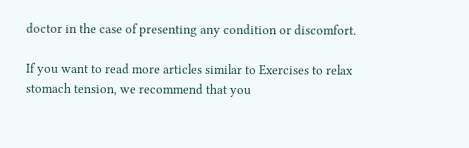doctor in the case of presenting any condition or discomfort.

If you want to read more articles similar to Exercises to relax stomach tension, we recommend that you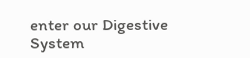enter our Digestive System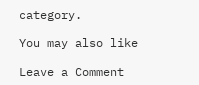category.

You may also like

Leave a Comment